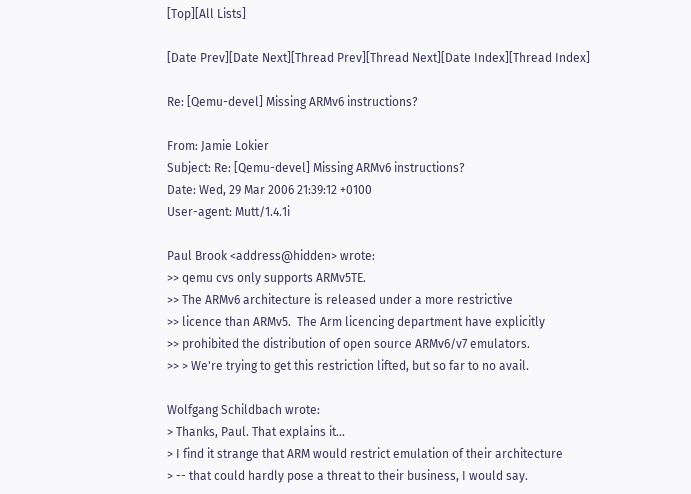[Top][All Lists]

[Date Prev][Date Next][Thread Prev][Thread Next][Date Index][Thread Index]

Re: [Qemu-devel] Missing ARMv6 instructions?

From: Jamie Lokier
Subject: Re: [Qemu-devel] Missing ARMv6 instructions?
Date: Wed, 29 Mar 2006 21:39:12 +0100
User-agent: Mutt/1.4.1i

Paul Brook <address@hidden> wrote:
>> qemu cvs only supports ARMv5TE.
>> The ARMv6 architecture is released under a more restrictive
>> licence than ARMv5.  The Arm licencing department have explicitly
>> prohibited the distribution of open source ARMv6/v7 emulators.
>> > We're trying to get this restriction lifted, but so far to no avail.

Wolfgang Schildbach wrote:
> Thanks, Paul. That explains it...
> I find it strange that ARM would restrict emulation of their architecture
> -- that could hardly pose a threat to their business, I would say.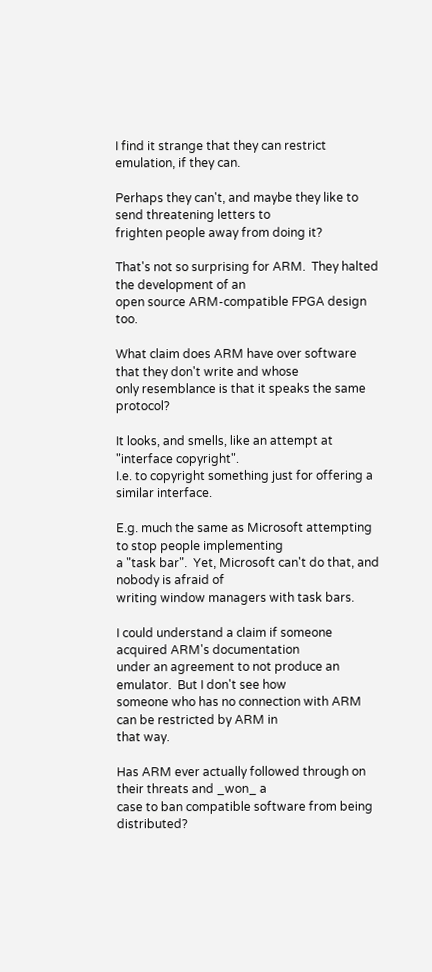I find it strange that they can restrict emulation, if they can.

Perhaps they can't, and maybe they like to send threatening letters to
frighten people away from doing it?

That's not so surprising for ARM.  They halted the development of an
open source ARM-compatible FPGA design too.

What claim does ARM have over software that they don't write and whose
only resemblance is that it speaks the same protocol?

It looks, and smells, like an attempt at "interface copyright".
I.e. to copyright something just for offering a similar interface.

E.g. much the same as Microsoft attempting to stop people implementing
a "task bar".  Yet, Microsoft can't do that, and nobody is afraid of
writing window managers with task bars.

I could understand a claim if someone acquired ARM's documentation
under an agreement to not produce an emulator.  But I don't see how
someone who has no connection with ARM can be restricted by ARM in
that way.

Has ARM ever actually followed through on their threats and _won_ a
case to ban compatible software from being distributed?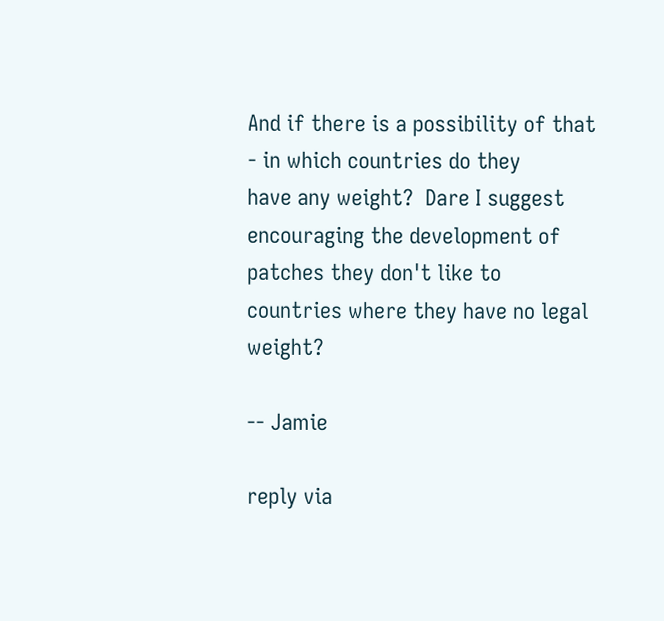And if there is a possibility of that - in which countries do they
have any weight?  Dare I suggest encouraging the development of
patches they don't like to countries where they have no legal weight?

-- Jamie

reply via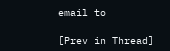email to

[Prev in Thread]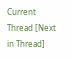Current Thread [Next in Thread]